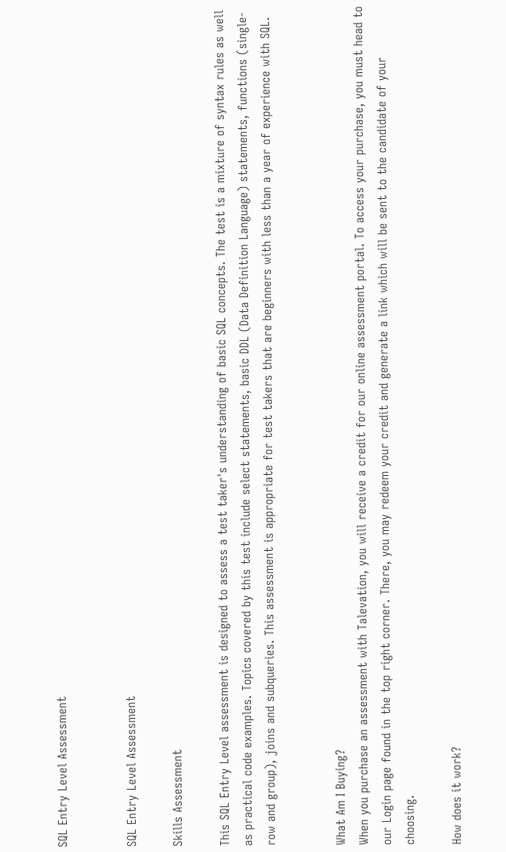SQL Entry Level Assessment


SQL Entry Level Assessment

Skills Assessment

This SQL Entry Level assessment is designed to assess a test taker's understanding of basic SQL concepts. The test is a mixture of syntax rules as well as practical code examples. Topics covered by this test include select statements, basic DDL (Data Definition Language) statements, functions (single-row and group), joins and subqueries. This assessment is appropriate for test takers that are beginners with less than a year of experience with SQL.


What Am I Buying?
When you purchase an assessment with Talevation, you will receive a credit for our online assessment portal. To access your purchase, you must head to our Login page found in the top right corner. There, you may redeem your credit and generate a link which will be sent to the candidate of your choosing.

How does it work?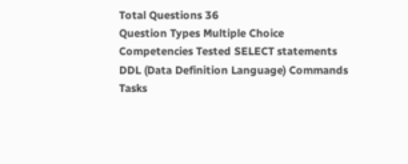Total Questions 36
Question Types Multiple Choice
Competencies Tested SELECT statements
DDL (Data Definition Language) Commands
Tasks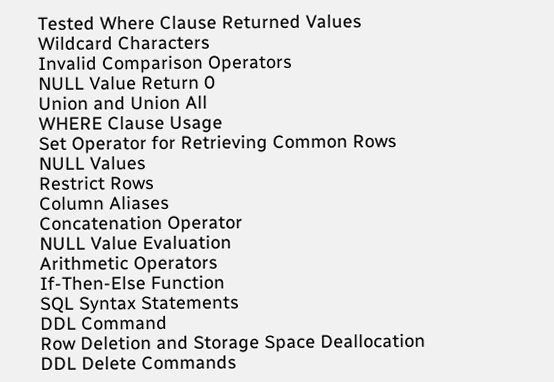Tested Where Clause Returned Values
Wildcard Characters
Invalid Comparison Operators
NULL Value Return 0
Union and Union All
WHERE Clause Usage
Set Operator for Retrieving Common Rows
NULL Values
Restrict Rows
Column Aliases
Concatenation Operator
NULL Value Evaluation
Arithmetic Operators
If-Then-Else Function
SQL Syntax Statements
DDL Command
Row Deletion and Storage Space Deallocation
DDL Delete Commands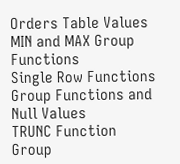Orders Table Values
MIN and MAX Group Functions
Single Row Functions
Group Functions and Null Values
TRUNC Function
Group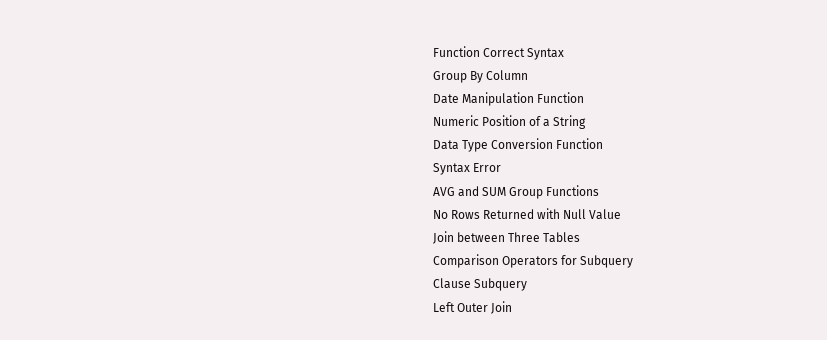Function Correct Syntax
Group By Column
Date Manipulation Function
Numeric Position of a String
Data Type Conversion Function
Syntax Error
AVG and SUM Group Functions
No Rows Returned with Null Value
Join between Three Tables
Comparison Operators for Subquery
Clause Subquery
Left Outer Join